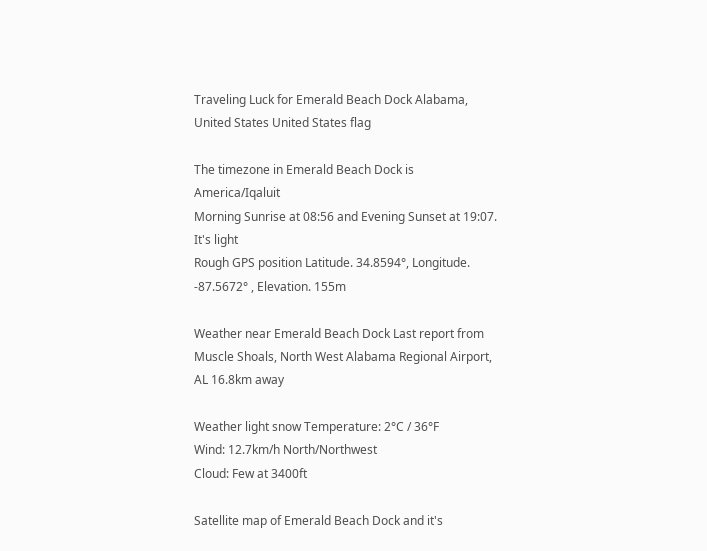Traveling Luck for Emerald Beach Dock Alabama, United States United States flag

The timezone in Emerald Beach Dock is America/Iqaluit
Morning Sunrise at 08:56 and Evening Sunset at 19:07. It's light
Rough GPS position Latitude. 34.8594°, Longitude. -87.5672° , Elevation. 155m

Weather near Emerald Beach Dock Last report from Muscle Shoals, North West Alabama Regional Airport, AL 16.8km away

Weather light snow Temperature: 2°C / 36°F
Wind: 12.7km/h North/Northwest
Cloud: Few at 3400ft

Satellite map of Emerald Beach Dock and it's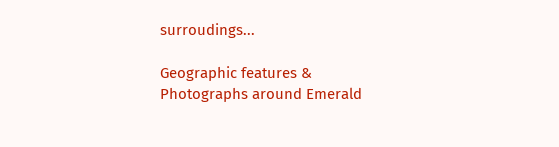surroudings...

Geographic features & Photographs around Emerald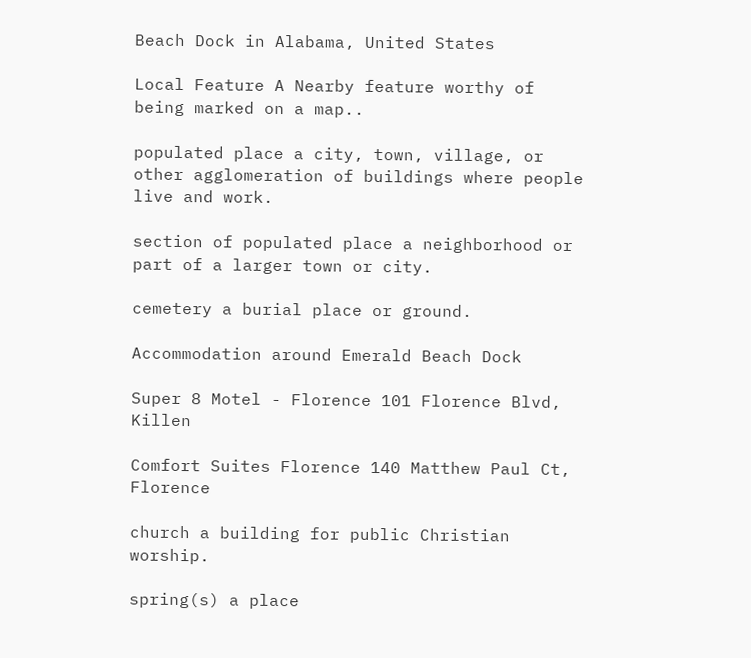Beach Dock in Alabama, United States

Local Feature A Nearby feature worthy of being marked on a map..

populated place a city, town, village, or other agglomeration of buildings where people live and work.

section of populated place a neighborhood or part of a larger town or city.

cemetery a burial place or ground.

Accommodation around Emerald Beach Dock

Super 8 Motel - Florence 101 Florence Blvd, Killen

Comfort Suites Florence 140 Matthew Paul Ct, Florence

church a building for public Christian worship.

spring(s) a place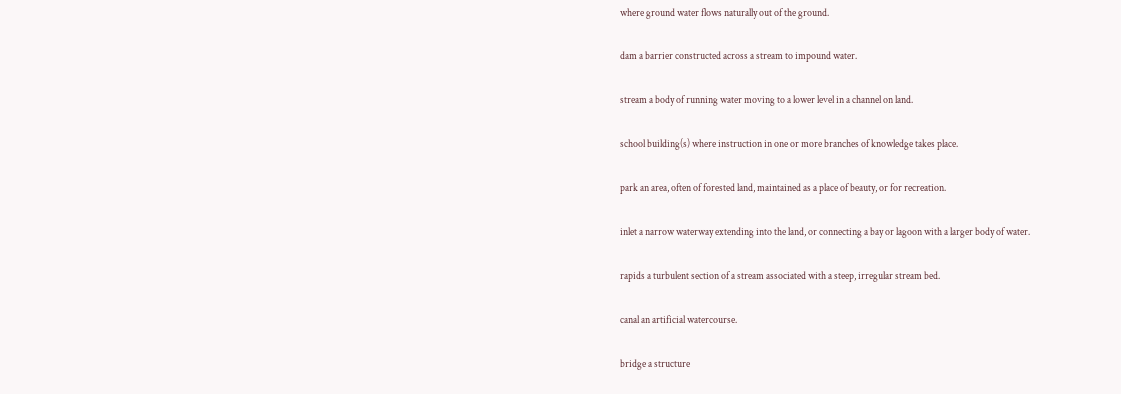where ground water flows naturally out of the ground.

dam a barrier constructed across a stream to impound water.

stream a body of running water moving to a lower level in a channel on land.

school building(s) where instruction in one or more branches of knowledge takes place.

park an area, often of forested land, maintained as a place of beauty, or for recreation.

inlet a narrow waterway extending into the land, or connecting a bay or lagoon with a larger body of water.

rapids a turbulent section of a stream associated with a steep, irregular stream bed.

canal an artificial watercourse.

bridge a structure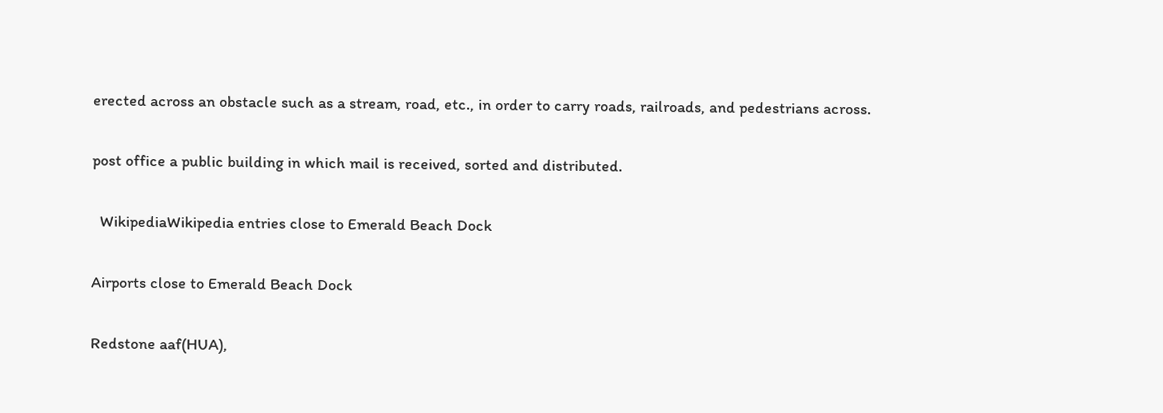erected across an obstacle such as a stream, road, etc., in order to carry roads, railroads, and pedestrians across.

post office a public building in which mail is received, sorted and distributed.

  WikipediaWikipedia entries close to Emerald Beach Dock

Airports close to Emerald Beach Dock

Redstone aaf(HUA),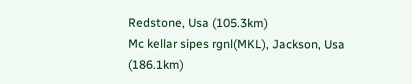Redstone, Usa (105.3km)
Mc kellar sipes rgnl(MKL), Jackson, Usa (186.1km)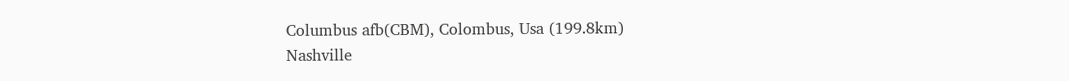Columbus afb(CBM), Colombus, Usa (199.8km)
Nashville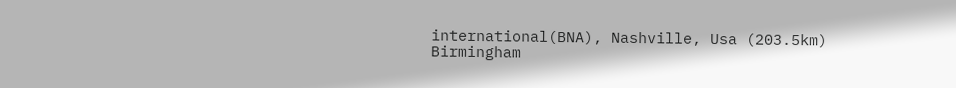international(BNA), Nashville, Usa (203.5km)
Birmingham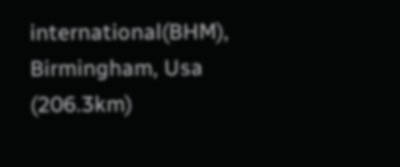international(BHM), Birmingham, Usa (206.3km)